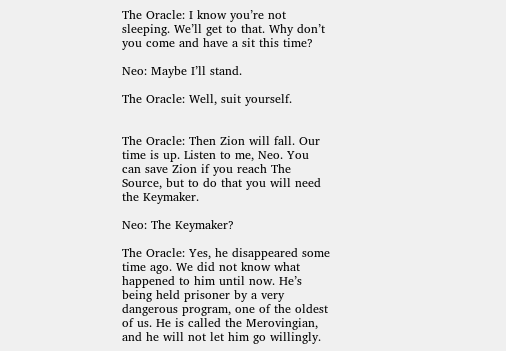The Oracle: I know you’re not sleeping. We’ll get to that. Why don’t you come and have a sit this time?

Neo: Maybe I’ll stand.

The Oracle: Well, suit yourself.


The Oracle: Then Zion will fall. Our time is up. Listen to me, Neo. You can save Zion if you reach The Source, but to do that you will need the Keymaker.

Neo: The Keymaker?

The Oracle: Yes, he disappeared some time ago. We did not know what happened to him until now. He’s being held prisoner by a very dangerous program, one of the oldest of us. He is called the Merovingian, and he will not let him go willingly.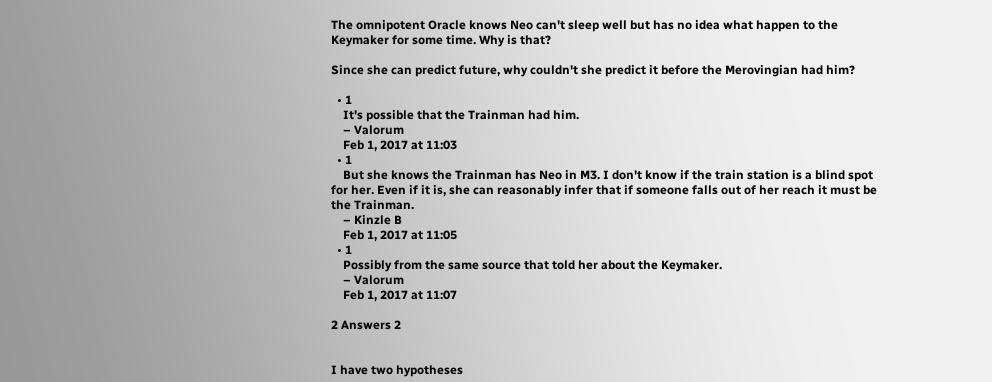The omnipotent Oracle knows Neo can't sleep well but has no idea what happen to the Keymaker for some time. Why is that?

Since she can predict future, why couldn't she predict it before the Merovingian had him?

  • 1
    It's possible that the Trainman had him.
    – Valorum
    Feb 1, 2017 at 11:03
  • 1
    But she knows the Trainman has Neo in M3. I don't know if the train station is a blind spot for her. Even if it is, she can reasonably infer that if someone falls out of her reach it must be the Trainman.
    – Kinzle B
    Feb 1, 2017 at 11:05
  • 1
    Possibly from the same source that told her about the Keymaker.
    – Valorum
    Feb 1, 2017 at 11:07

2 Answers 2


I have two hypotheses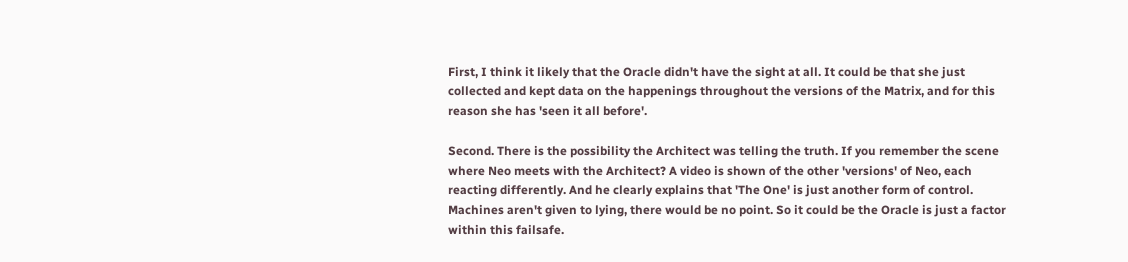First, I think it likely that the Oracle didn't have the sight at all. It could be that she just collected and kept data on the happenings throughout the versions of the Matrix, and for this reason she has 'seen it all before'.

Second. There is the possibility the Architect was telling the truth. If you remember the scene where Neo meets with the Architect? A video is shown of the other 'versions' of Neo, each reacting differently. And he clearly explains that 'The One' is just another form of control. Machines aren't given to lying, there would be no point. So it could be the Oracle is just a factor within this failsafe.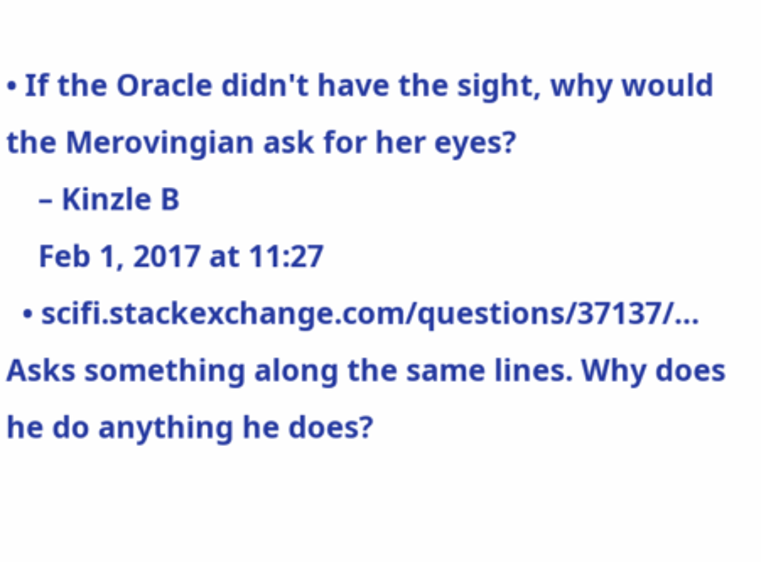• If the Oracle didn't have the sight, why would the Merovingian ask for her eyes?
    – Kinzle B
    Feb 1, 2017 at 11:27
  • scifi.stackexchange.com/questions/37137/… Asks something along the same lines. Why does he do anything he does?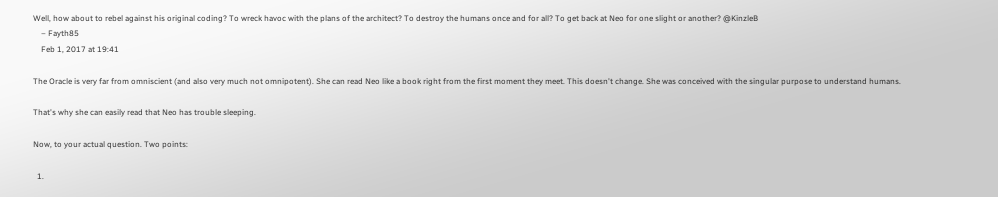Well, how about to rebel against his original coding? To wreck havoc with the plans of the architect? To destroy the humans once and for all? To get back at Neo for one slight or another? @KinzleB
    – Fayth85
    Feb 1, 2017 at 19:41

The Oracle is very far from omniscient (and also very much not omnipotent). She can read Neo like a book right from the first moment they meet. This doesn't change. She was conceived with the singular purpose to understand humans.

That's why she can easily read that Neo has trouble sleeping.

Now, to your actual question. Two points:

  1.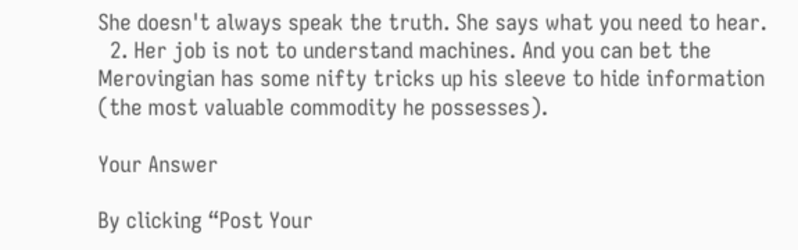She doesn't always speak the truth. She says what you need to hear.
  2. Her job is not to understand machines. And you can bet the Merovingian has some nifty tricks up his sleeve to hide information (the most valuable commodity he possesses).

Your Answer

By clicking “Post Your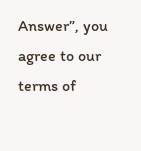Answer”, you agree to our terms of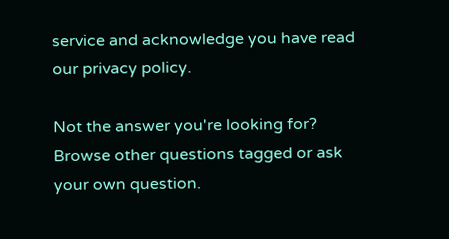service and acknowledge you have read our privacy policy.

Not the answer you're looking for? Browse other questions tagged or ask your own question.